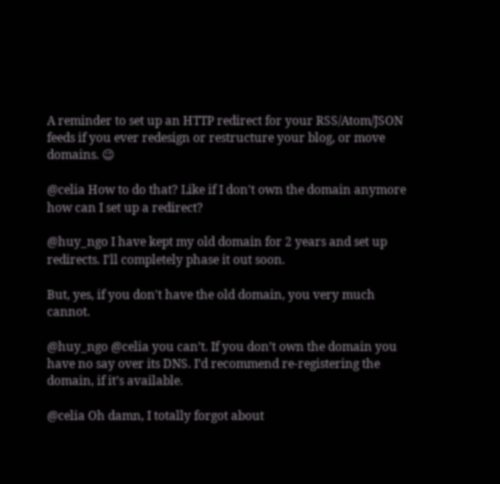A reminder to set up an HTTP redirect for your RSS/Atom/JSON feeds if you ever redesign or restructure your blog, or move domains. 😉

@celia How to do that? Like if I don't own the domain anymore how can I set up a redirect?

@huy_ngo I have kept my old domain for 2 years and set up redirects. I'll completely phase it out soon.

But, yes, if you don't have the old domain, you very much cannot.

@huy_ngo @celia you can’t. If you don’t own the domain you have no say over its DNS. I’d recommend re-registering the domain, if it’s available.

@celia Oh damn, I totally forgot about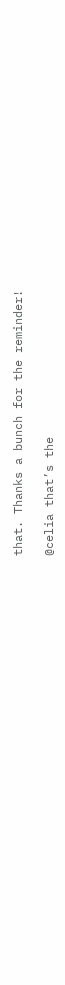that. Thanks a bunch for the reminder!

@celia that’s the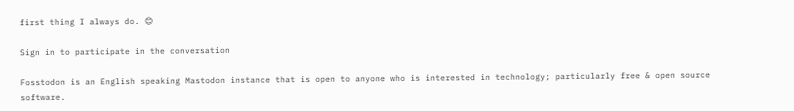first thing I always do. 😊

Sign in to participate in the conversation

Fosstodon is an English speaking Mastodon instance that is open to anyone who is interested in technology; particularly free & open source software.